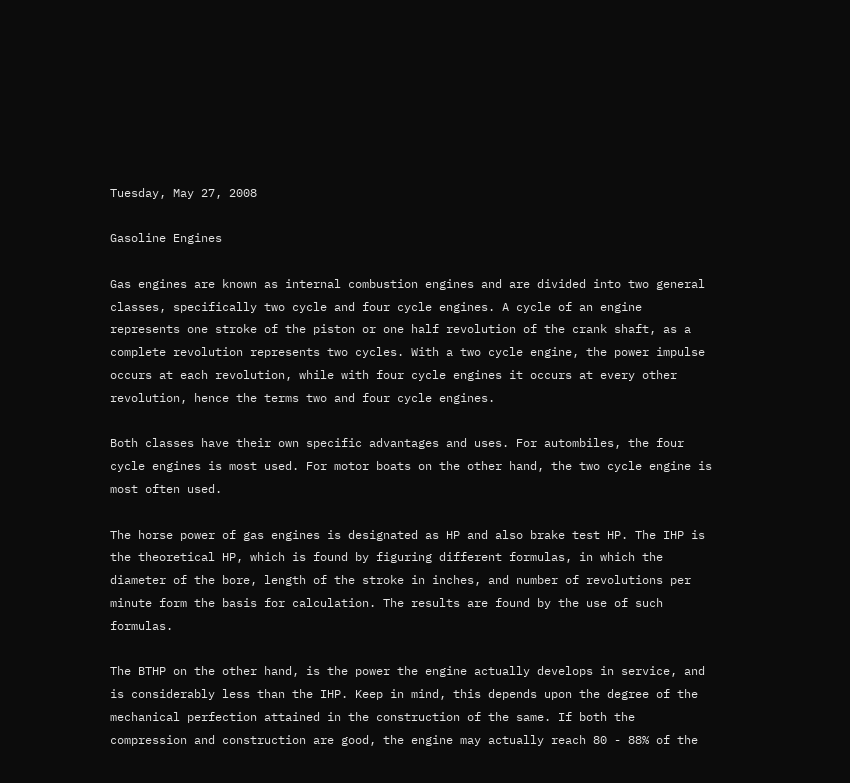Tuesday, May 27, 2008

Gasoline Engines

Gas engines are known as internal combustion engines and are divided into two general classes, specifically two cycle and four cycle engines. A cycle of an engine represents one stroke of the piston or one half revolution of the crank shaft, as a complete revolution represents two cycles. With a two cycle engine, the power impulse occurs at each revolution, while with four cycle engines it occurs at every other revolution, hence the terms two and four cycle engines.

Both classes have their own specific advantages and uses. For autombiles, the four cycle engines is most used. For motor boats on the other hand, the two cycle engine is most often used.

The horse power of gas engines is designated as HP and also brake test HP. The IHP is the theoretical HP, which is found by figuring different formulas, in which the diameter of the bore, length of the stroke in inches, and number of revolutions per minute form the basis for calculation. The results are found by the use of such formulas.

The BTHP on the other hand, is the power the engine actually develops in service, and is considerably less than the IHP. Keep in mind, this depends upon the degree of the mechanical perfection attained in the construction of the same. If both the compression and construction are good, the engine may actually reach 80 - 88% of the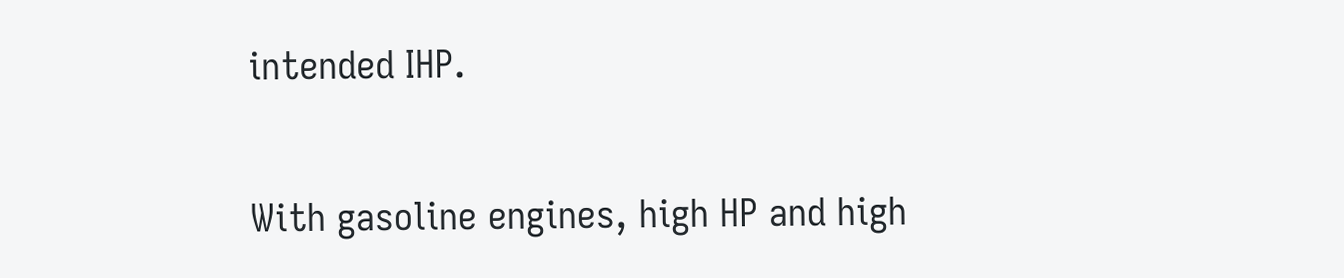intended IHP.

With gasoline engines, high HP and high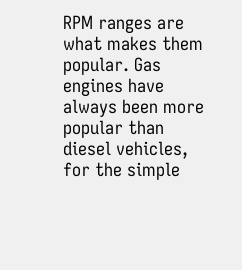RPM ranges are what makes them popular. Gas engines have always been more popular than diesel vehicles, for the simple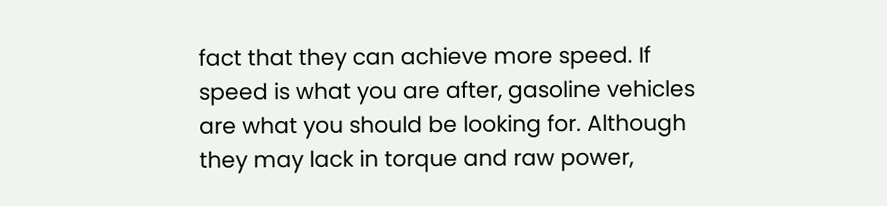fact that they can achieve more speed. If speed is what you are after, gasoline vehicles are what you should be looking for. Although they may lack in torque and raw power,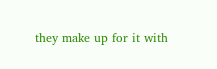they make up for it with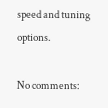speed and tuning options.

No comments: